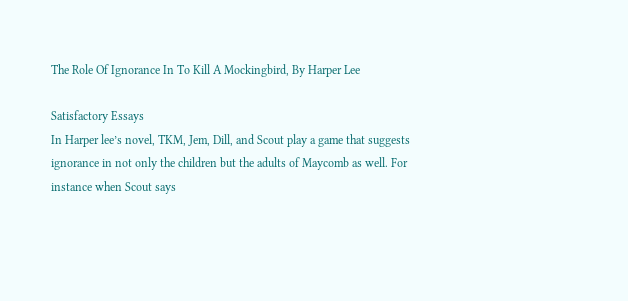The Role Of Ignorance In To Kill A Mockingbird, By Harper Lee

Satisfactory Essays
In Harper lee’s novel, TKM, Jem, Dill, and Scout play a game that suggests ignorance in not only the children but the adults of Maycomb as well. For instance when Scout says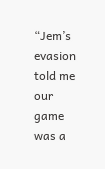“Jem’s evasion told me our game was a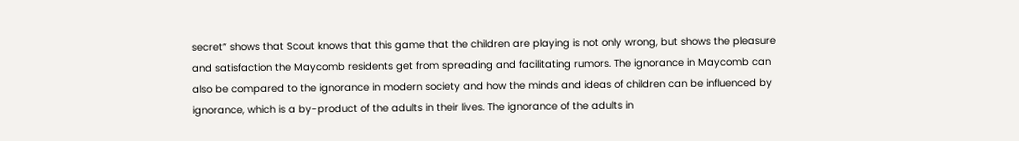secret” shows that Scout knows that this game that the children are playing is not only wrong, but shows the pleasure and satisfaction the Maycomb residents get from spreading and facilitating rumors. The ignorance in Maycomb can also be compared to the ignorance in modern society and how the minds and ideas of children can be influenced by ignorance, which is a by-product of the adults in their lives. The ignorance of the adults in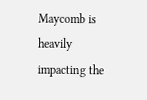Maycomb is heavily impacting the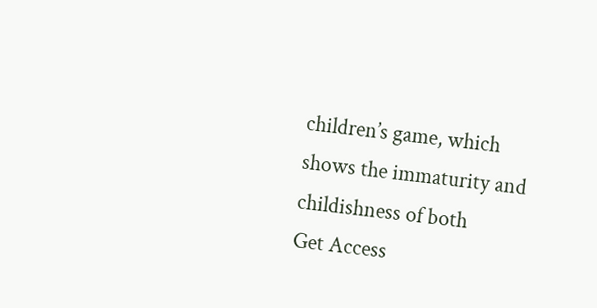children’s game, which shows the immaturity and childishness of both
Get Access